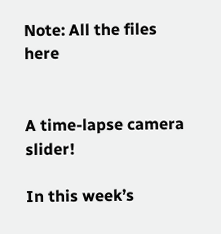Note: All the files here


A time-lapse camera slider!

In this week’s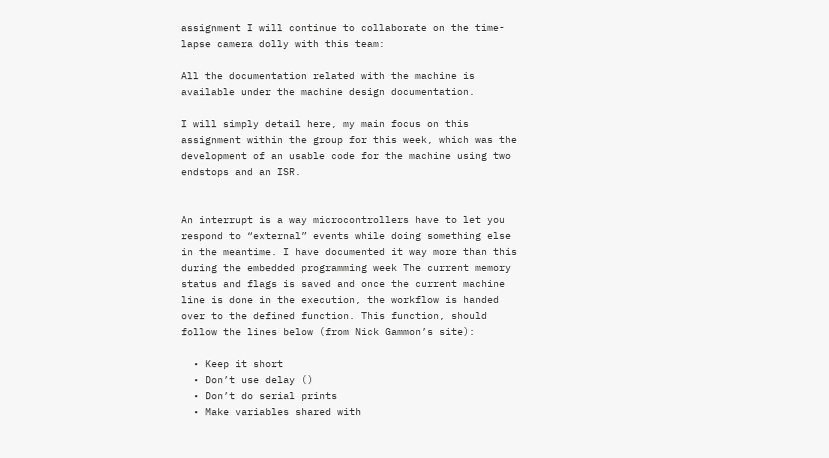assignment I will continue to collaborate on the time-lapse camera dolly with this team:

All the documentation related with the machine is available under the machine design documentation.

I will simply detail here, my main focus on this assignment within the group for this week, which was the development of an usable code for the machine using two endstops and an ISR.


An interrupt is a way microcontrollers have to let you respond to “external” events while doing something else in the meantime. I have documented it way more than this during the embedded programming week The current memory status and flags is saved and once the current machine line is done in the execution, the workflow is handed over to the defined function. This function, should follow the lines below (from Nick Gammon’s site):

  • Keep it short
  • Don’t use delay ()
  • Don’t do serial prints
  • Make variables shared with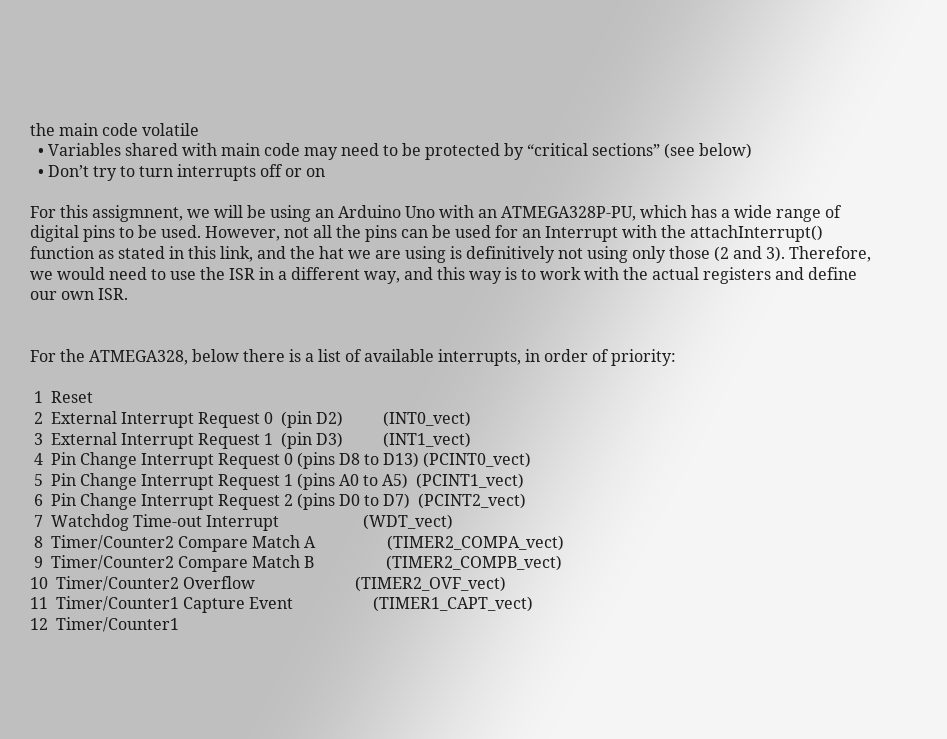the main code volatile
  • Variables shared with main code may need to be protected by “critical sections” (see below)
  • Don’t try to turn interrupts off or on

For this assigmnent, we will be using an Arduino Uno with an ATMEGA328P-PU, which has a wide range of digital pins to be used. However, not all the pins can be used for an Interrupt with the attachInterrupt() function as stated in this link, and the hat we are using is definitively not using only those (2 and 3). Therefore, we would need to use the ISR in a different way, and this way is to work with the actual registers and define our own ISR.


For the ATMEGA328, below there is a list of available interrupts, in order of priority:

 1  Reset
 2  External Interrupt Request 0  (pin D2)          (INT0_vect)
 3  External Interrupt Request 1  (pin D3)          (INT1_vect)
 4  Pin Change Interrupt Request 0 (pins D8 to D13) (PCINT0_vect)
 5  Pin Change Interrupt Request 1 (pins A0 to A5)  (PCINT1_vect)
 6  Pin Change Interrupt Request 2 (pins D0 to D7)  (PCINT2_vect)
 7  Watchdog Time-out Interrupt                     (WDT_vect)
 8  Timer/Counter2 Compare Match A                  (TIMER2_COMPA_vect)
 9  Timer/Counter2 Compare Match B                  (TIMER2_COMPB_vect)
10  Timer/Counter2 Overflow                         (TIMER2_OVF_vect)
11  Timer/Counter1 Capture Event                    (TIMER1_CAPT_vect)
12  Timer/Counter1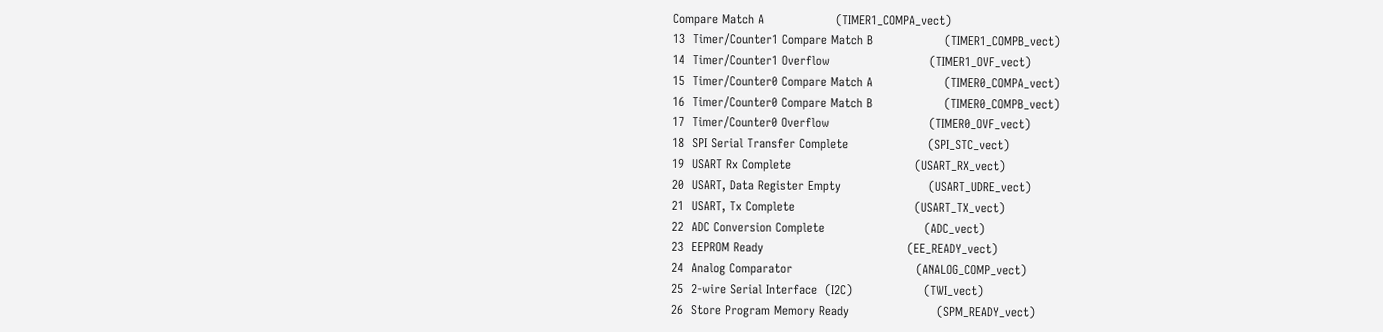Compare Match A                  (TIMER1_COMPA_vect)
13  Timer/Counter1 Compare Match B                  (TIMER1_COMPB_vect)
14  Timer/Counter1 Overflow                         (TIMER1_OVF_vect)
15  Timer/Counter0 Compare Match A                  (TIMER0_COMPA_vect)
16  Timer/Counter0 Compare Match B                  (TIMER0_COMPB_vect)
17  Timer/Counter0 Overflow                         (TIMER0_OVF_vect)
18  SPI Serial Transfer Complete                    (SPI_STC_vect)
19  USART Rx Complete                               (USART_RX_vect)
20  USART, Data Register Empty                      (USART_UDRE_vect)
21  USART, Tx Complete                              (USART_TX_vect)
22  ADC Conversion Complete                         (ADC_vect)
23  EEPROM Ready                                    (EE_READY_vect)
24  Analog Comparator                               (ANALOG_COMP_vect)
25  2-wire Serial Interface  (I2C)                  (TWI_vect)
26  Store Program Memory Ready                      (SPM_READY_vect)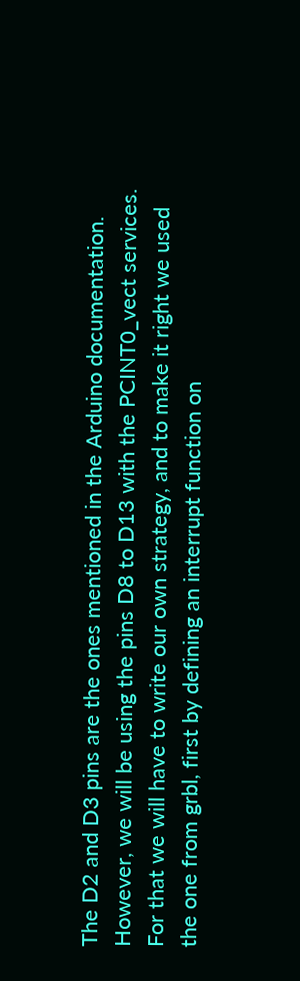The D2 and D3 pins are the ones mentioned in the Arduino documentation. However, we will be using the pins D8 to D13 with the PCINT0_vect services. For that we will have to write our own strategy, and to make it right we used the one from grbl, first by defining an interrupt function on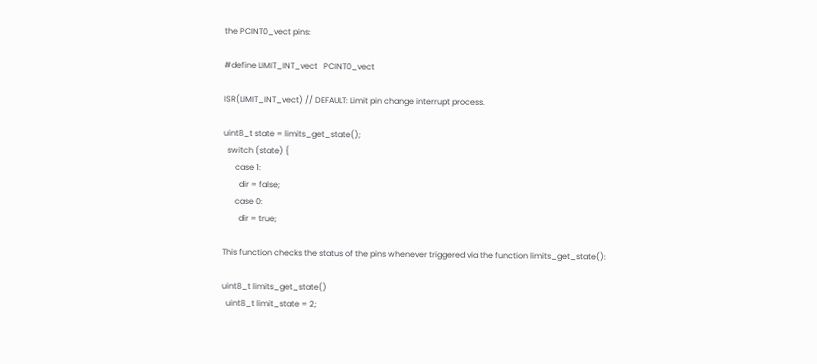the PCINT0_vect pins:

#define LIMIT_INT_vect   PCINT0_vect

ISR(LIMIT_INT_vect) // DEFAULT: Limit pin change interrupt process.

uint8_t state = limits_get_state();
  switch (state) {
      case 1:
        dir = false;
      case 0:
        dir = true;

This function checks the status of the pins whenever triggered via the function limits_get_state():

uint8_t limits_get_state()
  uint8_t limit_state = 2;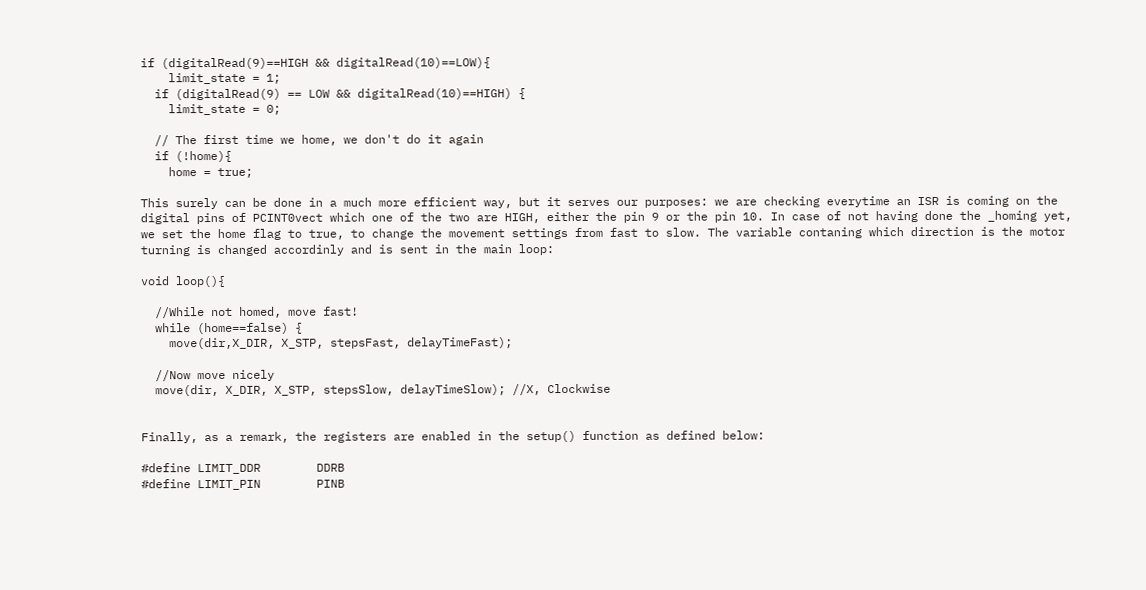if (digitalRead(9)==HIGH && digitalRead(10)==LOW){
    limit_state = 1;
  if (digitalRead(9) == LOW && digitalRead(10)==HIGH) {
    limit_state = 0;

  // The first time we home, we don't do it again
  if (!home){
    home = true;

This surely can be done in a much more efficient way, but it serves our purposes: we are checking everytime an ISR is coming on the digital pins of PCINT0vect which one of the two are HIGH, either the pin 9 or the pin 10. In case of not having done the _homing yet, we set the home flag to true, to change the movement settings from fast to slow. The variable contaning which direction is the motor turning is changed accordinly and is sent in the main loop:

void loop(){

  //While not homed, move fast!
  while (home==false) {
    move(dir,X_DIR, X_STP, stepsFast, delayTimeFast);

  //Now move nicely
  move(dir, X_DIR, X_STP, stepsSlow, delayTimeSlow); //X, Clockwise


Finally, as a remark, the registers are enabled in the setup() function as defined below:

#define LIMIT_DDR        DDRB
#define LIMIT_PIN        PINB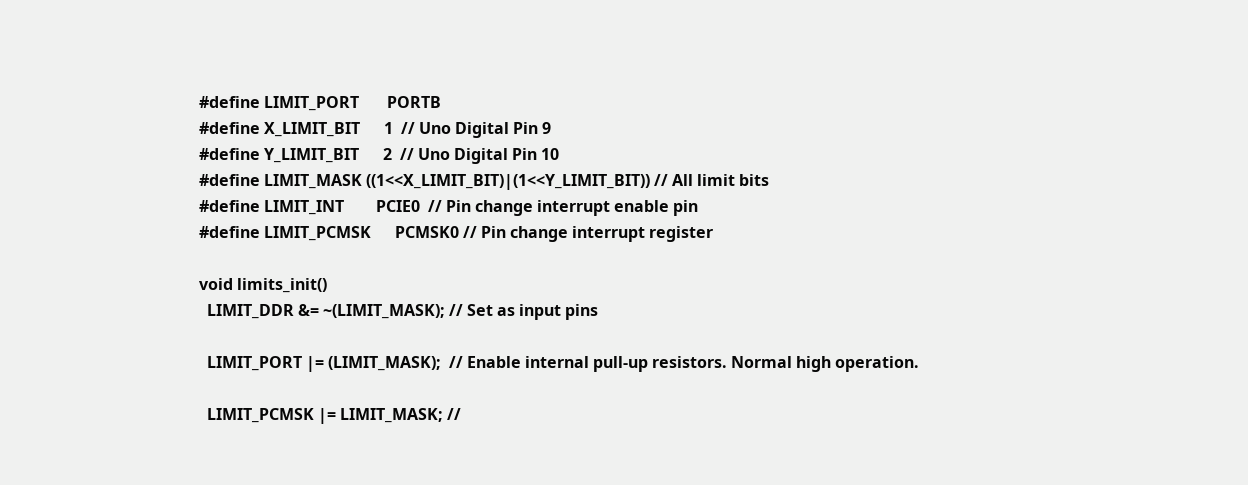#define LIMIT_PORT       PORTB
#define X_LIMIT_BIT      1  // Uno Digital Pin 9
#define Y_LIMIT_BIT      2  // Uno Digital Pin 10
#define LIMIT_MASK ((1<<X_LIMIT_BIT)|(1<<Y_LIMIT_BIT)) // All limit bits
#define LIMIT_INT        PCIE0  // Pin change interrupt enable pin
#define LIMIT_PCMSK      PCMSK0 // Pin change interrupt register

void limits_init()
  LIMIT_DDR &= ~(LIMIT_MASK); // Set as input pins

  LIMIT_PORT |= (LIMIT_MASK);  // Enable internal pull-up resistors. Normal high operation.

  LIMIT_PCMSK |= LIMIT_MASK; //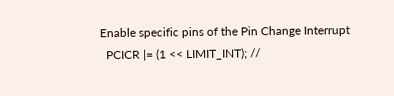Enable specific pins of the Pin Change Interrupt
  PCICR |= (1 << LIMIT_INT); //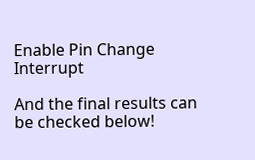Enable Pin Change Interrupt

And the final results can be checked below!